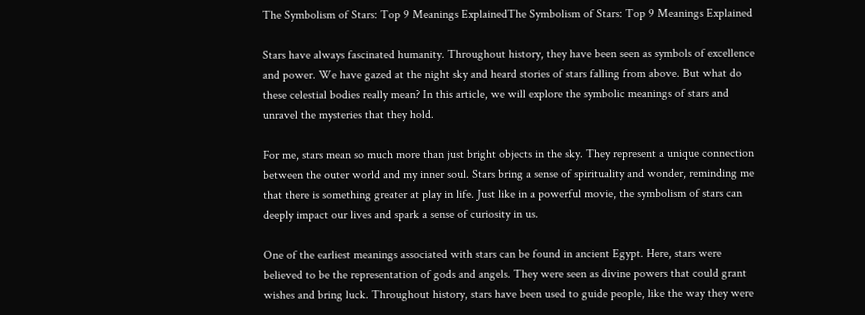The Symbolism of Stars: Top 9 Meanings ExplainedThe Symbolism of Stars: Top 9 Meanings Explained

Stars have always fascinated humanity. Throughout history, they have been seen as symbols of excellence and power. We have gazed at the night sky and heard stories of stars falling from above. But what do these celestial bodies really mean? In this article, we will explore the symbolic meanings of stars and unravel the mysteries that they hold.

For me, stars mean so much more than just bright objects in the sky. They represent a unique connection between the outer world and my inner soul. Stars bring a sense of spirituality and wonder, reminding me that there is something greater at play in life. Just like in a powerful movie, the symbolism of stars can deeply impact our lives and spark a sense of curiosity in us.

One of the earliest meanings associated with stars can be found in ancient Egypt. Here, stars were believed to be the representation of gods and angels. They were seen as divine powers that could grant wishes and bring luck. Throughout history, stars have been used to guide people, like the way they were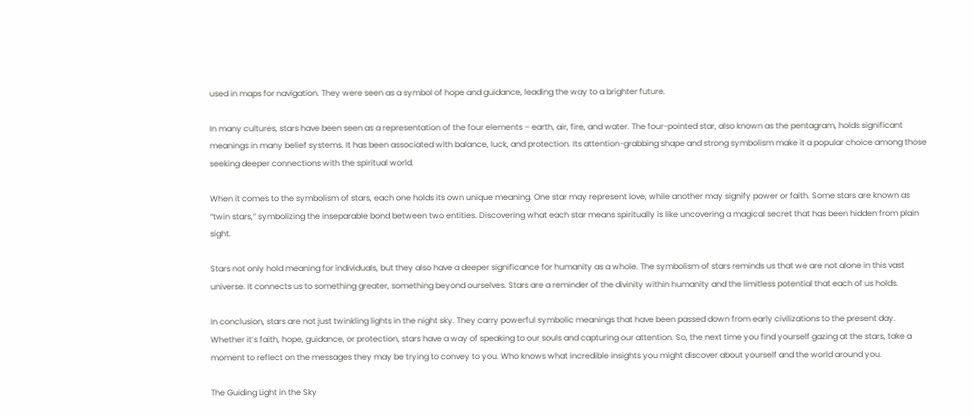used in maps for navigation. They were seen as a symbol of hope and guidance, leading the way to a brighter future.

In many cultures, stars have been seen as a representation of the four elements – earth, air, fire, and water. The four-pointed star, also known as the pentagram, holds significant meanings in many belief systems. It has been associated with balance, luck, and protection. Its attention-grabbing shape and strong symbolism make it a popular choice among those seeking deeper connections with the spiritual world.

When it comes to the symbolism of stars, each one holds its own unique meaning. One star may represent love, while another may signify power or faith. Some stars are known as “twin stars,” symbolizing the inseparable bond between two entities. Discovering what each star means spiritually is like uncovering a magical secret that has been hidden from plain sight.

Stars not only hold meaning for individuals, but they also have a deeper significance for humanity as a whole. The symbolism of stars reminds us that we are not alone in this vast universe. It connects us to something greater, something beyond ourselves. Stars are a reminder of the divinity within humanity and the limitless potential that each of us holds.

In conclusion, stars are not just twinkling lights in the night sky. They carry powerful symbolic meanings that have been passed down from early civilizations to the present day. Whether it’s faith, hope, guidance, or protection, stars have a way of speaking to our souls and capturing our attention. So, the next time you find yourself gazing at the stars, take a moment to reflect on the messages they may be trying to convey to you. Who knows what incredible insights you might discover about yourself and the world around you.

The Guiding Light in the Sky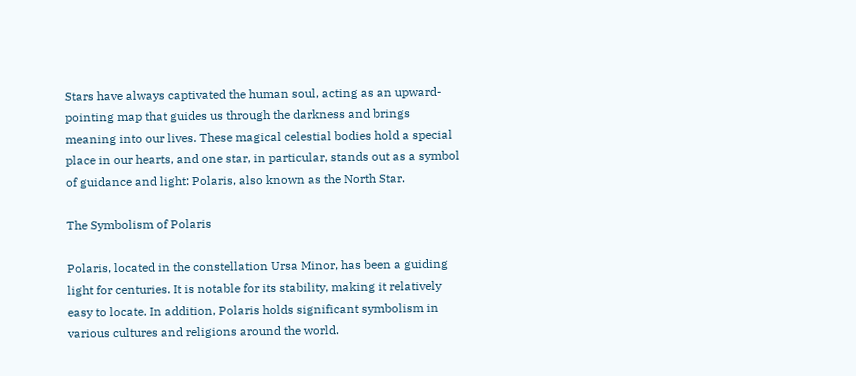Stars have always captivated the human soul, acting as an upward-pointing map that guides us through the darkness and brings meaning into our lives. These magical celestial bodies hold a special place in our hearts, and one star, in particular, stands out as a symbol of guidance and light: Polaris, also known as the North Star.

The Symbolism of Polaris

Polaris, located in the constellation Ursa Minor, has been a guiding light for centuries. It is notable for its stability, making it relatively easy to locate. In addition, Polaris holds significant symbolism in various cultures and religions around the world.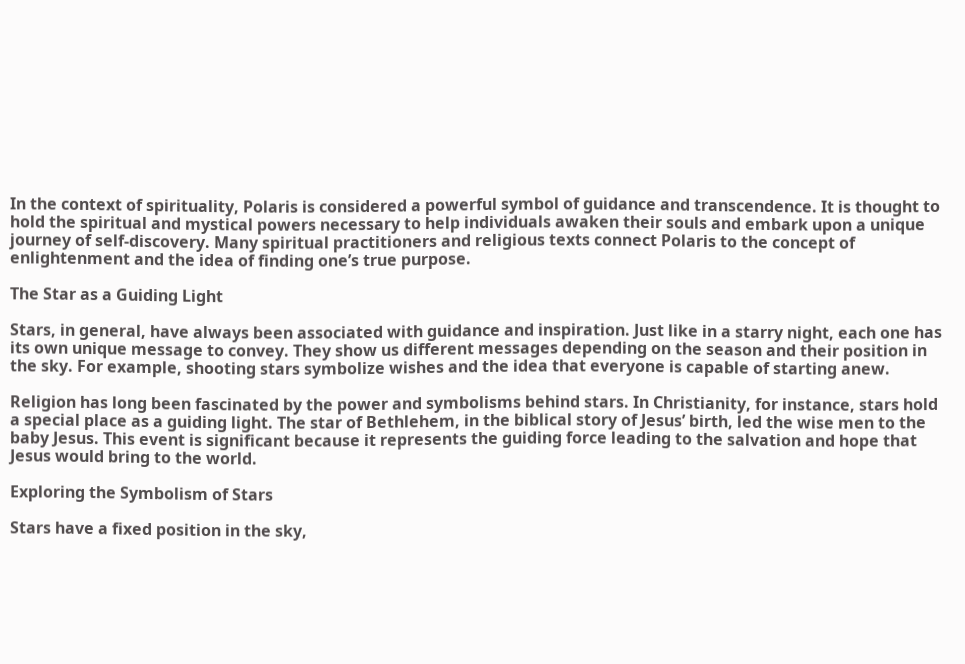In the context of spirituality, Polaris is considered a powerful symbol of guidance and transcendence. It is thought to hold the spiritual and mystical powers necessary to help individuals awaken their souls and embark upon a unique journey of self-discovery. Many spiritual practitioners and religious texts connect Polaris to the concept of enlightenment and the idea of finding one’s true purpose.

The Star as a Guiding Light

Stars, in general, have always been associated with guidance and inspiration. Just like in a starry night, each one has its own unique message to convey. They show us different messages depending on the season and their position in the sky. For example, shooting stars symbolize wishes and the idea that everyone is capable of starting anew.

Religion has long been fascinated by the power and symbolisms behind stars. In Christianity, for instance, stars hold a special place as a guiding light. The star of Bethlehem, in the biblical story of Jesus’ birth, led the wise men to the baby Jesus. This event is significant because it represents the guiding force leading to the salvation and hope that Jesus would bring to the world.

Exploring the Symbolism of Stars

Stars have a fixed position in the sky,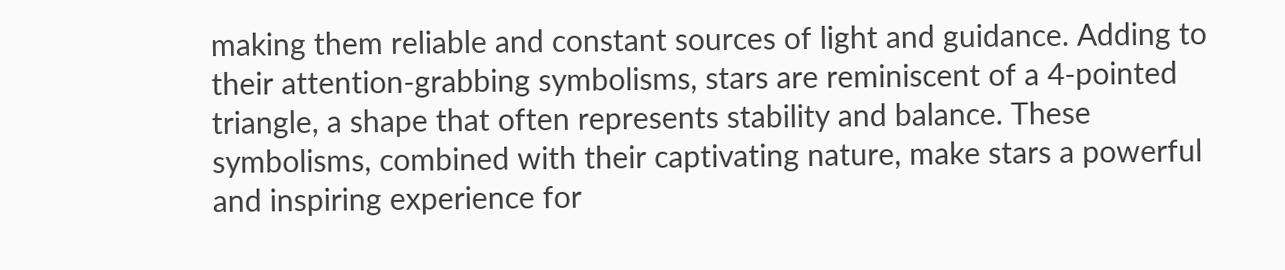making them reliable and constant sources of light and guidance. Adding to their attention-grabbing symbolisms, stars are reminiscent of a 4-pointed triangle, a shape that often represents stability and balance. These symbolisms, combined with their captivating nature, make stars a powerful and inspiring experience for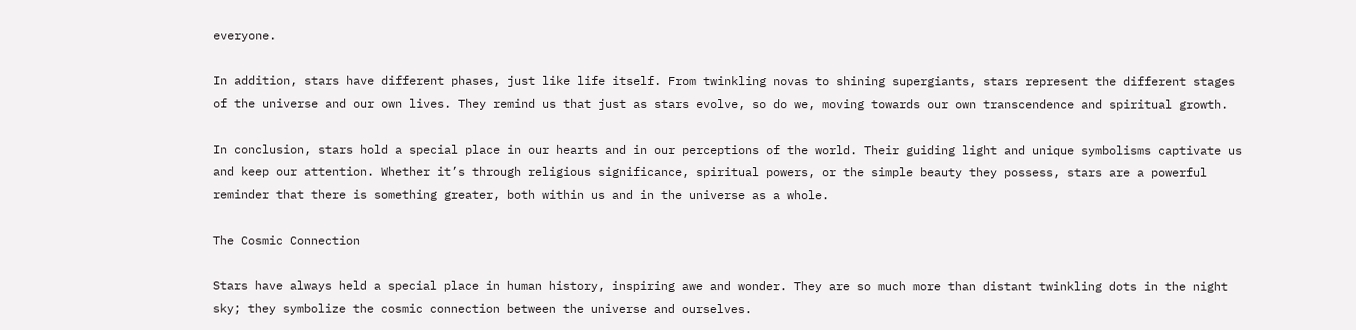everyone.

In addition, stars have different phases, just like life itself. From twinkling novas to shining supergiants, stars represent the different stages of the universe and our own lives. They remind us that just as stars evolve, so do we, moving towards our own transcendence and spiritual growth.

In conclusion, stars hold a special place in our hearts and in our perceptions of the world. Their guiding light and unique symbolisms captivate us and keep our attention. Whether it’s through religious significance, spiritual powers, or the simple beauty they possess, stars are a powerful reminder that there is something greater, both within us and in the universe as a whole.

The Cosmic Connection

Stars have always held a special place in human history, inspiring awe and wonder. They are so much more than distant twinkling dots in the night sky; they symbolize the cosmic connection between the universe and ourselves.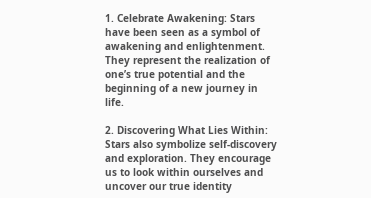1. Celebrate Awakening: Stars have been seen as a symbol of awakening and enlightenment. They represent the realization of one’s true potential and the beginning of a new journey in life.

2. Discovering What Lies Within: Stars also symbolize self-discovery and exploration. They encourage us to look within ourselves and uncover our true identity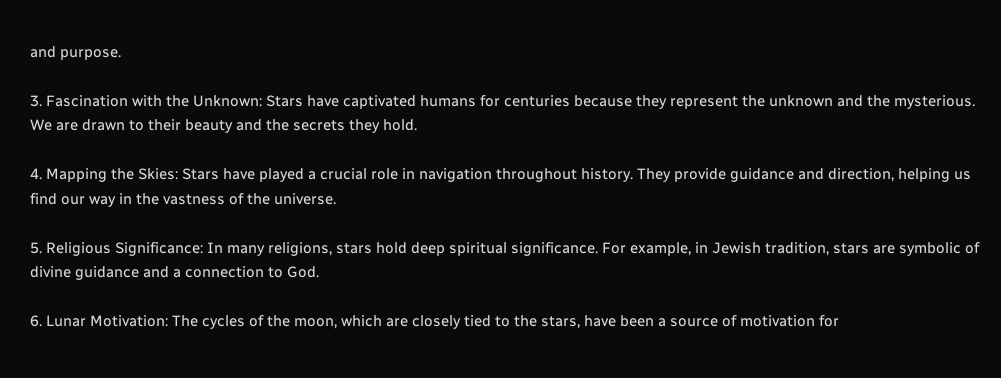and purpose.

3. Fascination with the Unknown: Stars have captivated humans for centuries because they represent the unknown and the mysterious. We are drawn to their beauty and the secrets they hold.

4. Mapping the Skies: Stars have played a crucial role in navigation throughout history. They provide guidance and direction, helping us find our way in the vastness of the universe.

5. Religious Significance: In many religions, stars hold deep spiritual significance. For example, in Jewish tradition, stars are symbolic of divine guidance and a connection to God.

6. Lunar Motivation: The cycles of the moon, which are closely tied to the stars, have been a source of motivation for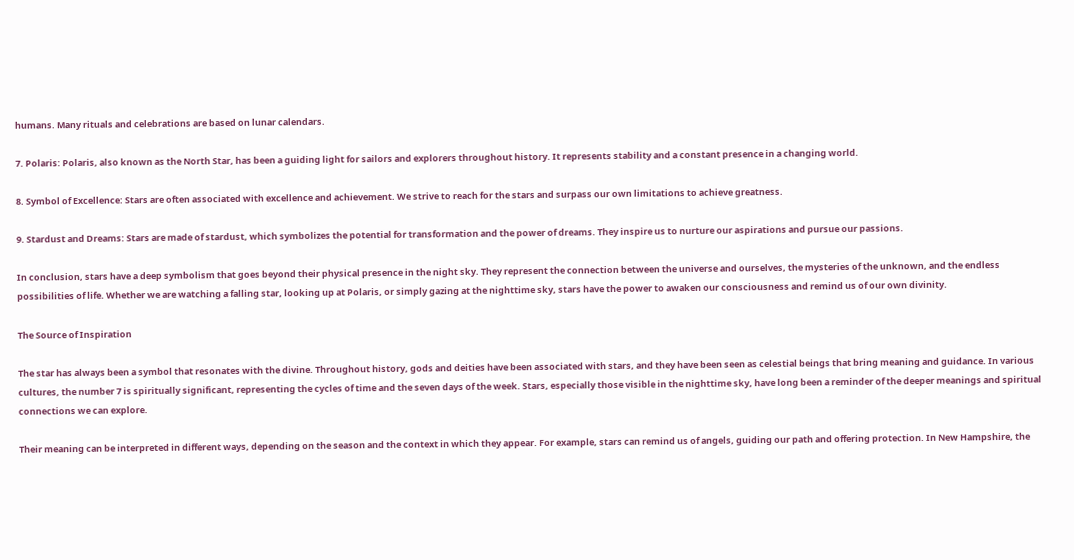humans. Many rituals and celebrations are based on lunar calendars.

7. Polaris: Polaris, also known as the North Star, has been a guiding light for sailors and explorers throughout history. It represents stability and a constant presence in a changing world.

8. Symbol of Excellence: Stars are often associated with excellence and achievement. We strive to reach for the stars and surpass our own limitations to achieve greatness.

9. Stardust and Dreams: Stars are made of stardust, which symbolizes the potential for transformation and the power of dreams. They inspire us to nurture our aspirations and pursue our passions.

In conclusion, stars have a deep symbolism that goes beyond their physical presence in the night sky. They represent the connection between the universe and ourselves, the mysteries of the unknown, and the endless possibilities of life. Whether we are watching a falling star, looking up at Polaris, or simply gazing at the nighttime sky, stars have the power to awaken our consciousness and remind us of our own divinity.

The Source of Inspiration

The star has always been a symbol that resonates with the divine. Throughout history, gods and deities have been associated with stars, and they have been seen as celestial beings that bring meaning and guidance. In various cultures, the number 7 is spiritually significant, representing the cycles of time and the seven days of the week. Stars, especially those visible in the nighttime sky, have long been a reminder of the deeper meanings and spiritual connections we can explore.

Their meaning can be interpreted in different ways, depending on the season and the context in which they appear. For example, stars can remind us of angels, guiding our path and offering protection. In New Hampshire, the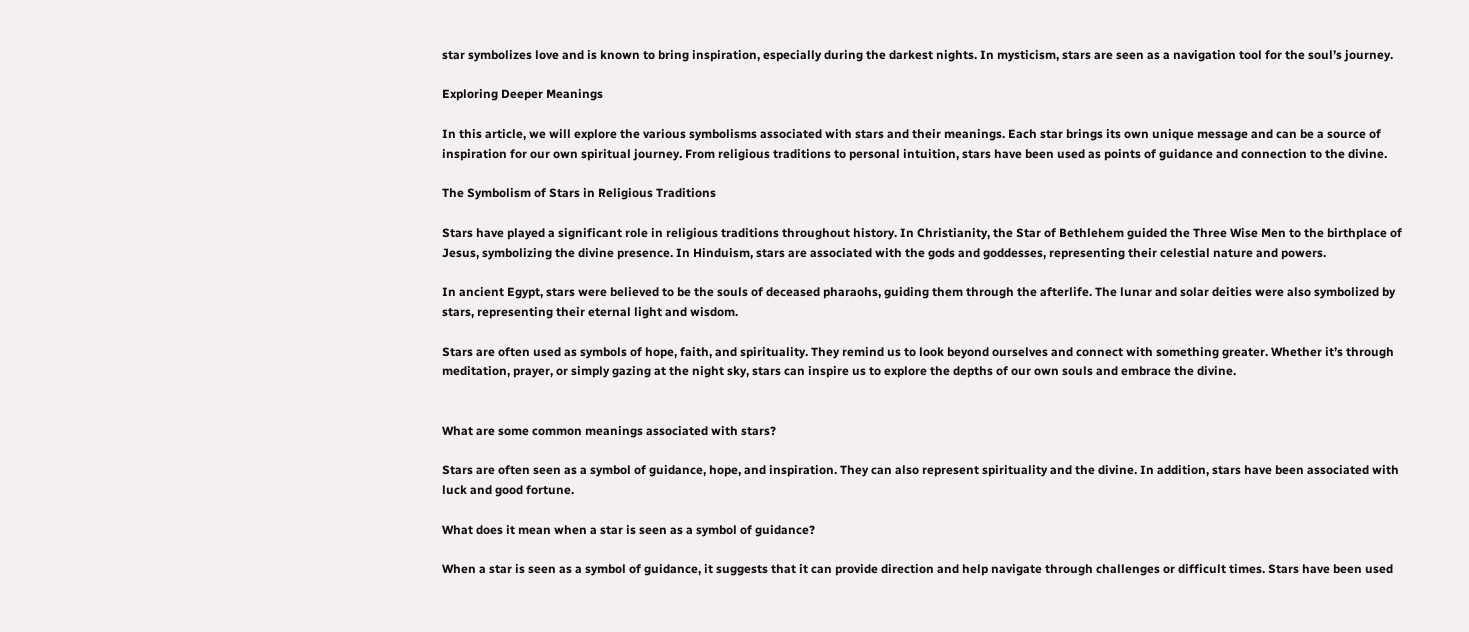star symbolizes love and is known to bring inspiration, especially during the darkest nights. In mysticism, stars are seen as a navigation tool for the soul’s journey.

Exploring Deeper Meanings

In this article, we will explore the various symbolisms associated with stars and their meanings. Each star brings its own unique message and can be a source of inspiration for our own spiritual journey. From religious traditions to personal intuition, stars have been used as points of guidance and connection to the divine.

The Symbolism of Stars in Religious Traditions

Stars have played a significant role in religious traditions throughout history. In Christianity, the Star of Bethlehem guided the Three Wise Men to the birthplace of Jesus, symbolizing the divine presence. In Hinduism, stars are associated with the gods and goddesses, representing their celestial nature and powers.

In ancient Egypt, stars were believed to be the souls of deceased pharaohs, guiding them through the afterlife. The lunar and solar deities were also symbolized by stars, representing their eternal light and wisdom.

Stars are often used as symbols of hope, faith, and spirituality. They remind us to look beyond ourselves and connect with something greater. Whether it’s through meditation, prayer, or simply gazing at the night sky, stars can inspire us to explore the depths of our own souls and embrace the divine.


What are some common meanings associated with stars?

Stars are often seen as a symbol of guidance, hope, and inspiration. They can also represent spirituality and the divine. In addition, stars have been associated with luck and good fortune.

What does it mean when a star is seen as a symbol of guidance?

When a star is seen as a symbol of guidance, it suggests that it can provide direction and help navigate through challenges or difficult times. Stars have been used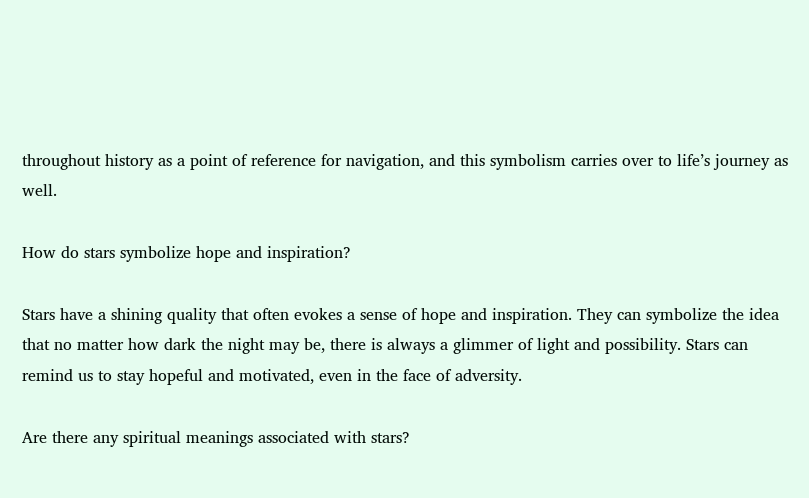throughout history as a point of reference for navigation, and this symbolism carries over to life’s journey as well.

How do stars symbolize hope and inspiration?

Stars have a shining quality that often evokes a sense of hope and inspiration. They can symbolize the idea that no matter how dark the night may be, there is always a glimmer of light and possibility. Stars can remind us to stay hopeful and motivated, even in the face of adversity.

Are there any spiritual meanings associated with stars?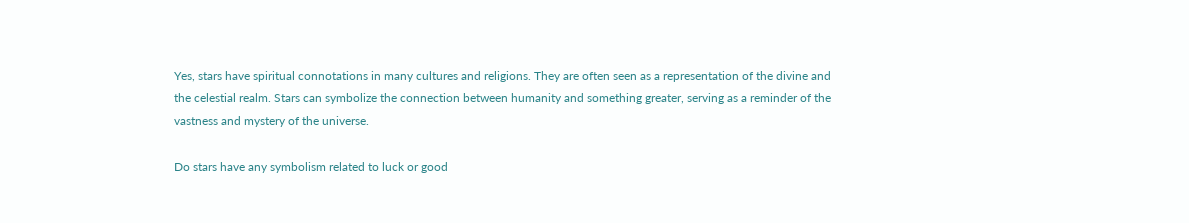Yes, stars have spiritual connotations in many cultures and religions. They are often seen as a representation of the divine and the celestial realm. Stars can symbolize the connection between humanity and something greater, serving as a reminder of the vastness and mystery of the universe.

Do stars have any symbolism related to luck or good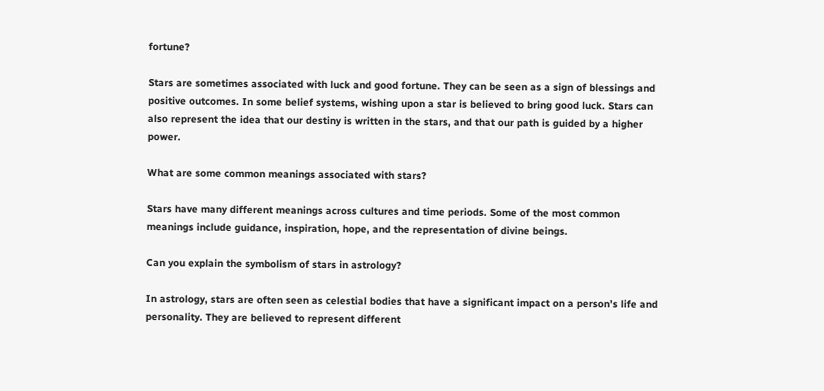fortune?

Stars are sometimes associated with luck and good fortune. They can be seen as a sign of blessings and positive outcomes. In some belief systems, wishing upon a star is believed to bring good luck. Stars can also represent the idea that our destiny is written in the stars, and that our path is guided by a higher power.

What are some common meanings associated with stars?

Stars have many different meanings across cultures and time periods. Some of the most common meanings include guidance, inspiration, hope, and the representation of divine beings.

Can you explain the symbolism of stars in astrology?

In astrology, stars are often seen as celestial bodies that have a significant impact on a person’s life and personality. They are believed to represent different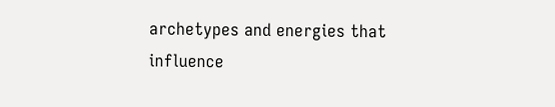archetypes and energies that influence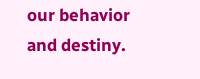our behavior and destiny.